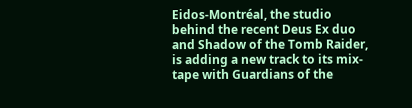Eidos-Montréal, the studio behind the recent Deus Ex duo and Shadow of the Tomb Raider, is adding a new track to its mix-tape with Guardians of the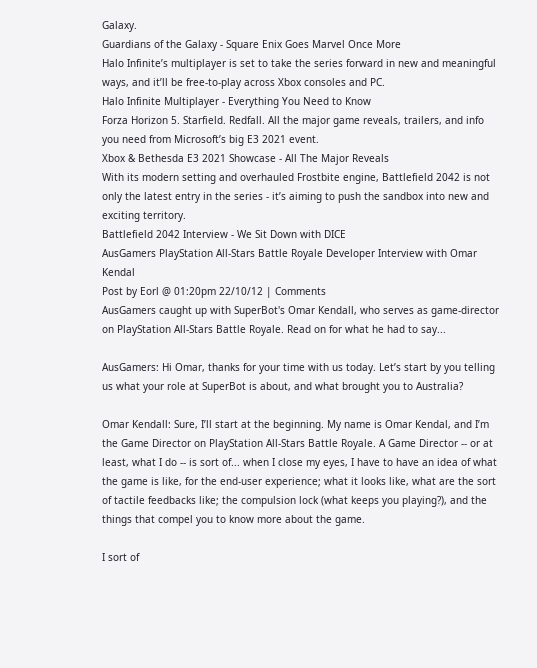Galaxy.
Guardians of the Galaxy - Square Enix Goes Marvel Once More
Halo Infinite’s multiplayer is set to take the series forward in new and meaningful ways, and it’ll be free-to-play across Xbox consoles and PC.
Halo Infinite Multiplayer - Everything You Need to Know
Forza Horizon 5. Starfield. Redfall. All the major game reveals, trailers, and info you need from Microsoft’s big E3 2021 event.
Xbox & Bethesda E3 2021 Showcase - All The Major Reveals
With its modern setting and overhauled Frostbite engine, Battlefield 2042 is not only the latest entry in the series - it’s aiming to push the sandbox into new and exciting territory.
Battlefield 2042 Interview - We Sit Down with DICE
AusGamers PlayStation All-Stars Battle Royale Developer Interview with Omar Kendal
Post by Eorl @ 01:20pm 22/10/12 | Comments
AusGamers caught up with SuperBot's Omar Kendall, who serves as game-director on PlayStation All-Stars Battle Royale. Read on for what he had to say...

AusGamers: Hi Omar, thanks for your time with us today. Let’s start by you telling us what your role at SuperBot is about, and what brought you to Australia?

Omar Kendall: Sure, I’ll start at the beginning. My name is Omar Kendal, and I’m the Game Director on PlayStation All-Stars Battle Royale. A Game Director -- or at least, what I do -- is sort of... when I close my eyes, I have to have an idea of what the game is like, for the end-user experience; what it looks like, what are the sort of tactile feedbacks like; the compulsion lock (what keeps you playing?), and the things that compel you to know more about the game.

I sort of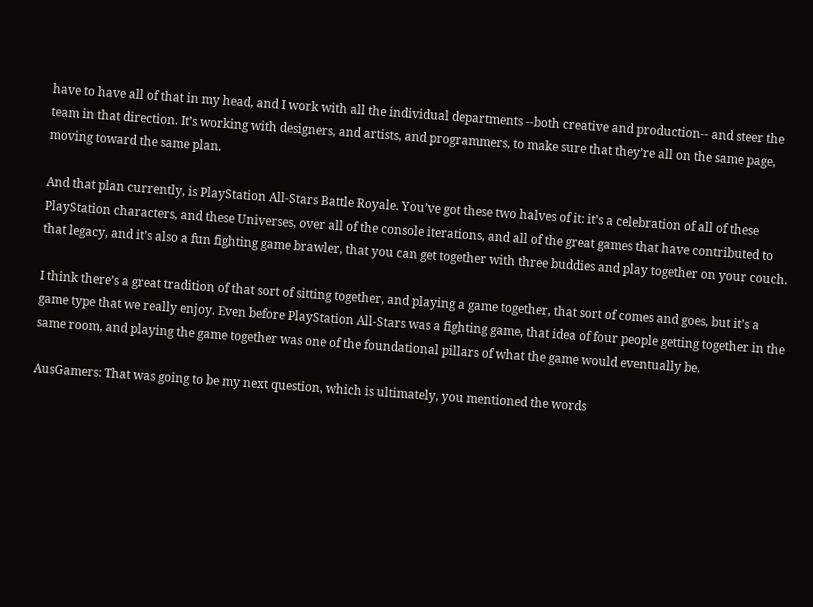have to have all of that in my head, and I work with all the individual departments --both creative and production-- and steer the team in that direction. It’s working with designers, and artists, and programmers, to make sure that they’re all on the same page, moving toward the same plan.

And that plan currently, is PlayStation All-Stars Battle Royale. You’ve got these two halves of it: it’s a celebration of all of these PlayStation characters, and these Universes, over all of the console iterations, and all of the great games that have contributed to that legacy, and it’s also a fun fighting game brawler, that you can get together with three buddies and play together on your couch.

I think there’s a great tradition of that sort of sitting together, and playing a game together, that sort of comes and goes, but it’s a game type that we really enjoy. Even before PlayStation All-Stars was a fighting game, that idea of four people getting together in the same room, and playing the game together was one of the foundational pillars of what the game would eventually be.

AusGamers: That was going to be my next question, which is ultimately, you mentioned the words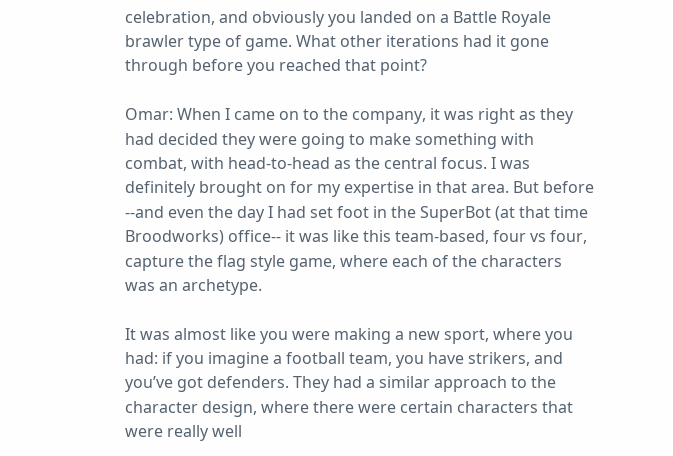celebration, and obviously you landed on a Battle Royale brawler type of game. What other iterations had it gone through before you reached that point?

Omar: When I came on to the company, it was right as they had decided they were going to make something with combat, with head-to-head as the central focus. I was definitely brought on for my expertise in that area. But before --and even the day I had set foot in the SuperBot (at that time Broodworks) office-- it was like this team-based, four vs four, capture the flag style game, where each of the characters was an archetype.

It was almost like you were making a new sport, where you had: if you imagine a football team, you have strikers, and you’ve got defenders. They had a similar approach to the character design, where there were certain characters that were really well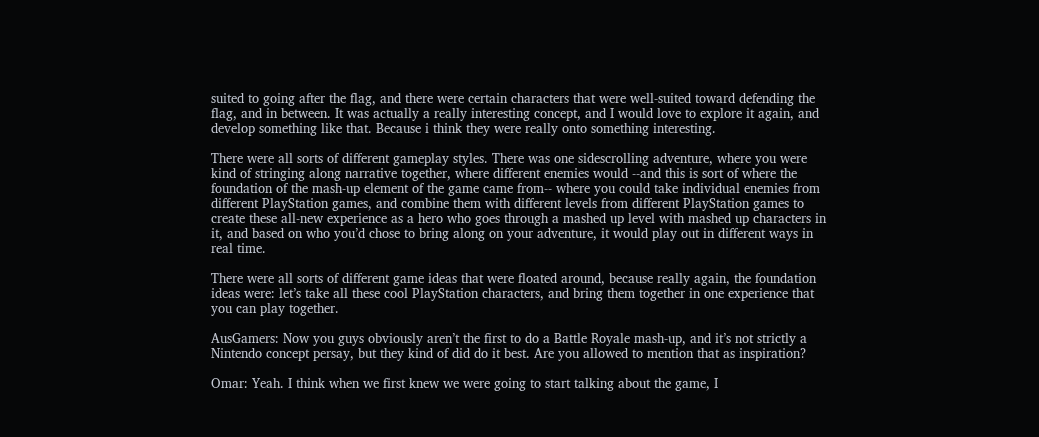suited to going after the flag, and there were certain characters that were well-suited toward defending the flag, and in between. It was actually a really interesting concept, and I would love to explore it again, and develop something like that. Because i think they were really onto something interesting.

There were all sorts of different gameplay styles. There was one sidescrolling adventure, where you were kind of stringing along narrative together, where different enemies would --and this is sort of where the foundation of the mash-up element of the game came from-- where you could take individual enemies from different PlayStation games, and combine them with different levels from different PlayStation games to create these all-new experience as a hero who goes through a mashed up level with mashed up characters in it, and based on who you’d chose to bring along on your adventure, it would play out in different ways in real time.

There were all sorts of different game ideas that were floated around, because really again, the foundation ideas were: let’s take all these cool PlayStation characters, and bring them together in one experience that you can play together.

AusGamers: Now you guys obviously aren’t the first to do a Battle Royale mash-up, and it’s not strictly a Nintendo concept persay, but they kind of did do it best. Are you allowed to mention that as inspiration?

Omar: Yeah. I think when we first knew we were going to start talking about the game, I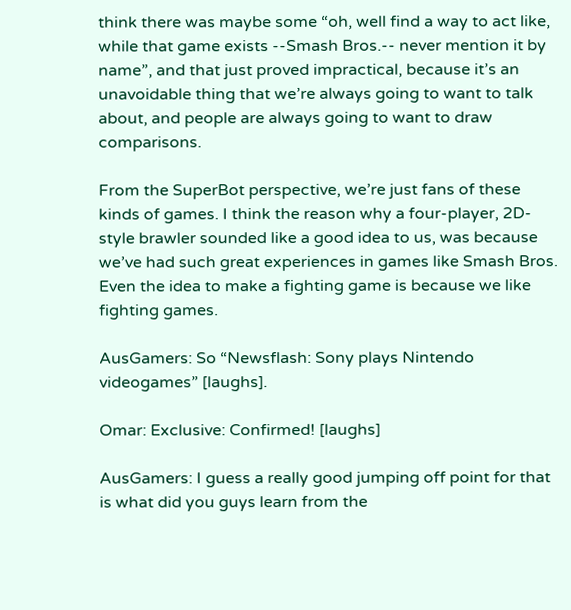think there was maybe some “oh, well find a way to act like, while that game exists --Smash Bros.-- never mention it by name”, and that just proved impractical, because it’s an unavoidable thing that we’re always going to want to talk about, and people are always going to want to draw comparisons.

From the SuperBot perspective, we’re just fans of these kinds of games. I think the reason why a four-player, 2D-style brawler sounded like a good idea to us, was because we’ve had such great experiences in games like Smash Bros. Even the idea to make a fighting game is because we like fighting games.

AusGamers: So “Newsflash: Sony plays Nintendo videogames” [laughs].

Omar: Exclusive: Confirmed! [laughs]

AusGamers: I guess a really good jumping off point for that is what did you guys learn from the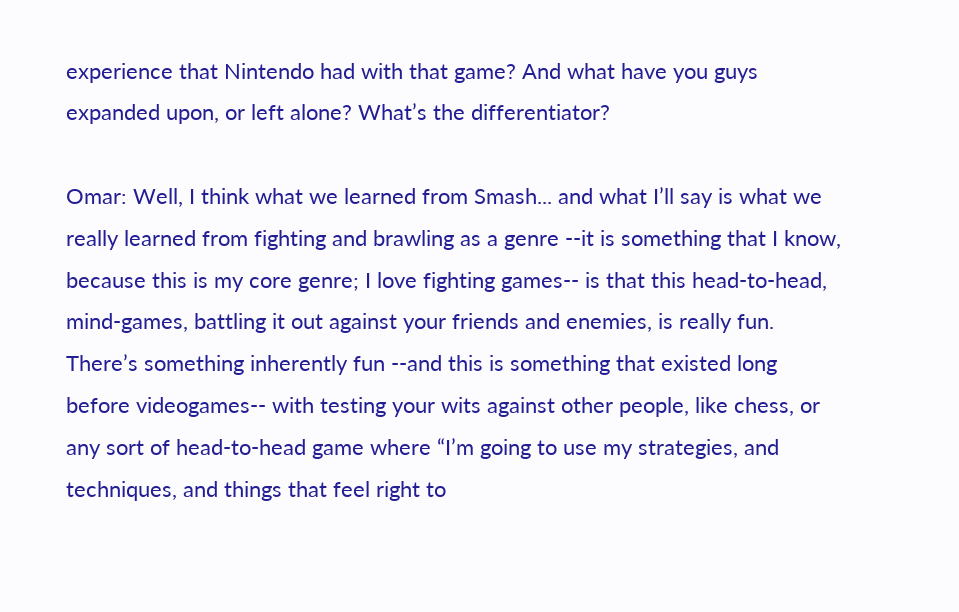experience that Nintendo had with that game? And what have you guys expanded upon, or left alone? What’s the differentiator?

Omar: Well, I think what we learned from Smash... and what I’ll say is what we really learned from fighting and brawling as a genre --it is something that I know, because this is my core genre; I love fighting games-- is that this head-to-head, mind-games, battling it out against your friends and enemies, is really fun. There’s something inherently fun --and this is something that existed long before videogames-- with testing your wits against other people, like chess, or any sort of head-to-head game where “I’m going to use my strategies, and techniques, and things that feel right to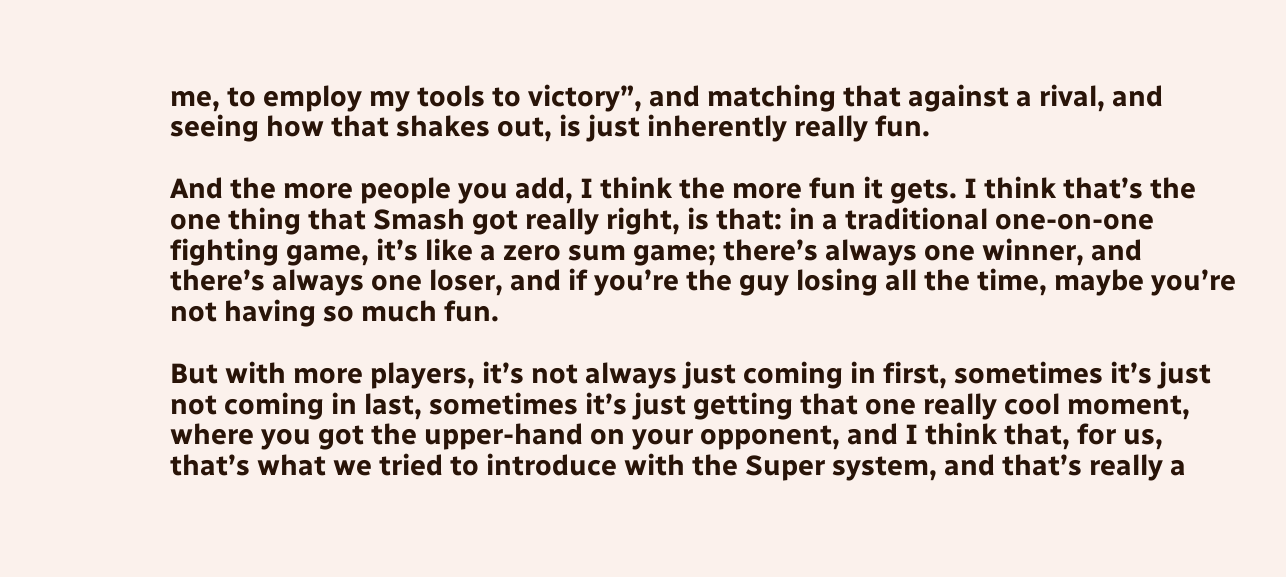me, to employ my tools to victory”, and matching that against a rival, and seeing how that shakes out, is just inherently really fun.

And the more people you add, I think the more fun it gets. I think that’s the one thing that Smash got really right, is that: in a traditional one-on-one fighting game, it’s like a zero sum game; there’s always one winner, and there’s always one loser, and if you’re the guy losing all the time, maybe you’re not having so much fun.

But with more players, it’s not always just coming in first, sometimes it’s just not coming in last, sometimes it’s just getting that one really cool moment, where you got the upper-hand on your opponent, and I think that, for us, that’s what we tried to introduce with the Super system, and that’s really a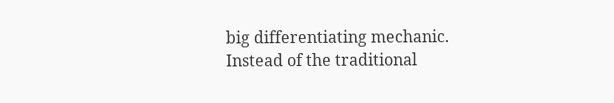big differentiating mechanic. Instead of the traditional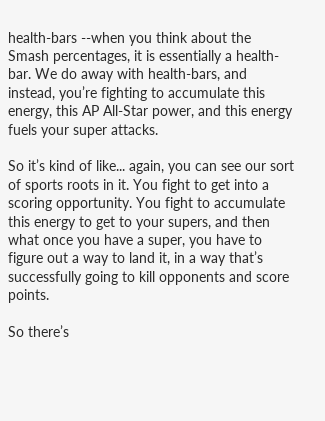health-bars --when you think about the Smash percentages, it is essentially a health-bar. We do away with health-bars, and instead, you’re fighting to accumulate this energy, this AP All-Star power, and this energy fuels your super attacks.

So it’s kind of like... again, you can see our sort of sports roots in it. You fight to get into a scoring opportunity. You fight to accumulate this energy to get to your supers, and then what once you have a super, you have to figure out a way to land it, in a way that’s successfully going to kill opponents and score points.

So there’s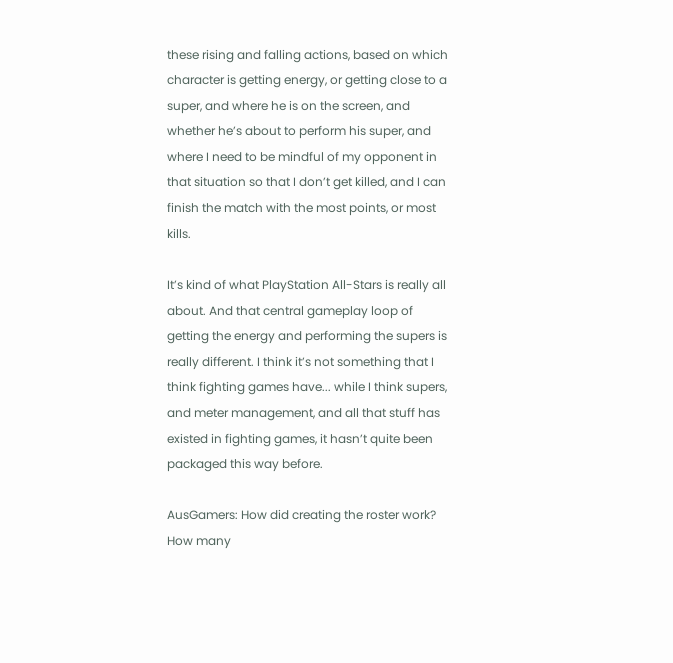these rising and falling actions, based on which character is getting energy, or getting close to a super, and where he is on the screen, and whether he’s about to perform his super, and where I need to be mindful of my opponent in that situation so that I don’t get killed, and I can finish the match with the most points, or most kills.

It’s kind of what PlayStation All-Stars is really all about. And that central gameplay loop of getting the energy and performing the supers is really different. I think it’s not something that I think fighting games have... while I think supers, and meter management, and all that stuff has existed in fighting games, it hasn’t quite been packaged this way before.

AusGamers: How did creating the roster work? How many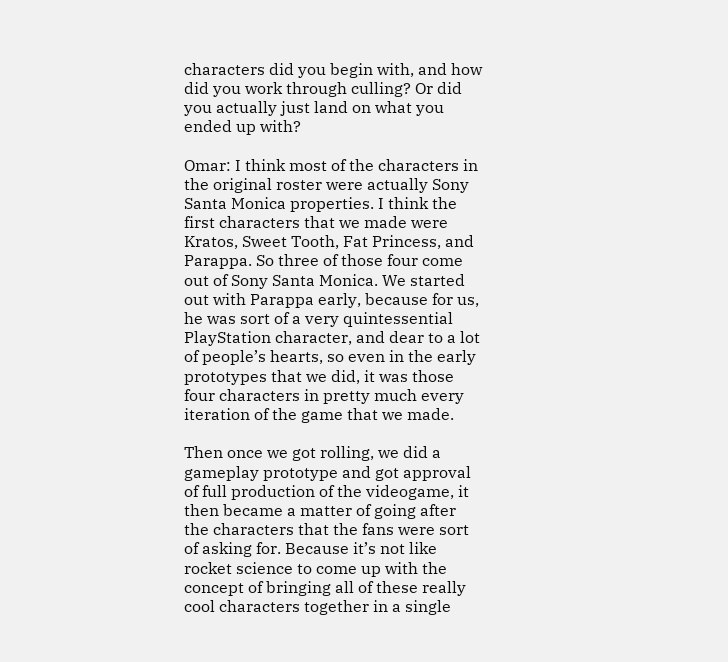characters did you begin with, and how did you work through culling? Or did you actually just land on what you ended up with?

Omar: I think most of the characters in the original roster were actually Sony Santa Monica properties. I think the first characters that we made were Kratos, Sweet Tooth, Fat Princess, and Parappa. So three of those four come out of Sony Santa Monica. We started out with Parappa early, because for us, he was sort of a very quintessential PlayStation character, and dear to a lot of people’s hearts, so even in the early prototypes that we did, it was those four characters in pretty much every iteration of the game that we made.

Then once we got rolling, we did a gameplay prototype and got approval of full production of the videogame, it then became a matter of going after the characters that the fans were sort of asking for. Because it’s not like rocket science to come up with the concept of bringing all of these really cool characters together in a single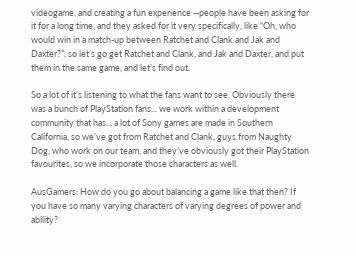videogame, and creating a fun experience --people have been asking for it for a long time, and they asked for it very specifically, like “Oh, who would win in a match-up between Ratchet and Clank and Jak and Daxter?”, so let’s go get Ratchet and Clank, and Jak and Daxter, and put them in the same game, and let’s find out.

So a lot of it’s listening to what the fans want to see. Obviously there was a bunch of PlayStation fans... we work within a development community that has... a lot of Sony games are made in Southern California, so we’ve got from Ratchet and Clank, guys from Naughty Dog, who work on our team, and they’ve obviously got their PlayStation favourites, so we incorporate those characters as well.

AusGamers: How do you go about balancing a game like that then? If you have so many varying characters of varying degrees of power and ability?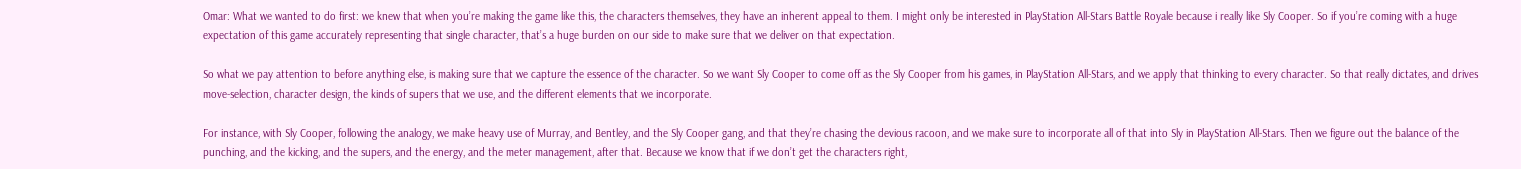Omar: What we wanted to do first: we knew that when you’re making the game like this, the characters themselves, they have an inherent appeal to them. I might only be interested in PlayStation All-Stars Battle Royale because i really like Sly Cooper. So if you’re coming with a huge expectation of this game accurately representing that single character, that’s a huge burden on our side to make sure that we deliver on that expectation.

So what we pay attention to before anything else, is making sure that we capture the essence of the character. So we want Sly Cooper to come off as the Sly Cooper from his games, in PlayStation All-Stars, and we apply that thinking to every character. So that really dictates, and drives move-selection, character design, the kinds of supers that we use, and the different elements that we incorporate.

For instance, with Sly Cooper, following the analogy, we make heavy use of Murray, and Bentley, and the Sly Cooper gang, and that they’re chasing the devious racoon, and we make sure to incorporate all of that into Sly in PlayStation All-Stars. Then we figure out the balance of the punching, and the kicking, and the supers, and the energy, and the meter management, after that. Because we know that if we don’t get the characters right,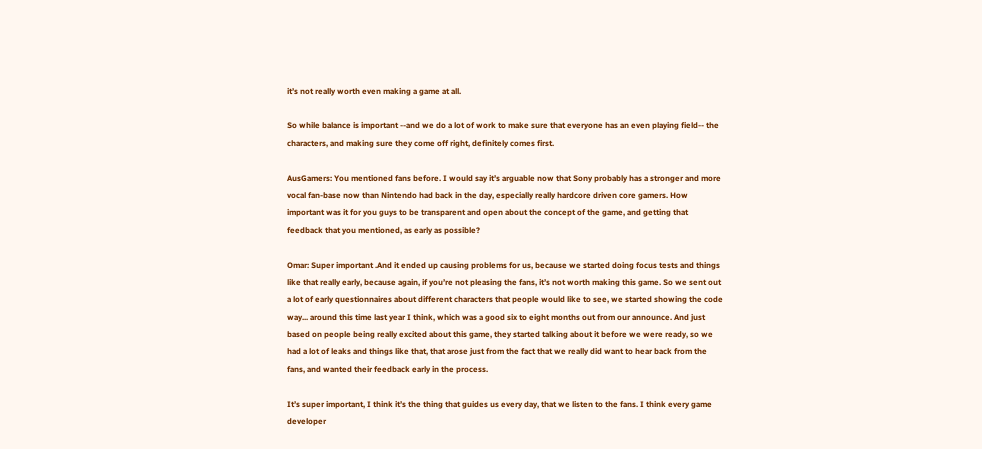it’s not really worth even making a game at all.

So while balance is important --and we do a lot of work to make sure that everyone has an even playing field-- the characters, and making sure they come off right, definitely comes first.

AusGamers: You mentioned fans before. I would say it’s arguable now that Sony probably has a stronger and more vocal fan-base now than Nintendo had back in the day, especially really hardcore driven core gamers. How important was it for you guys to be transparent and open about the concept of the game, and getting that feedback that you mentioned, as early as possible?

Omar: Super important .And it ended up causing problems for us, because we started doing focus tests and things like that really early, because again, if you’re not pleasing the fans, it’s not worth making this game. So we sent out a lot of early questionnaires about different characters that people would like to see, we started showing the code way... around this time last year I think, which was a good six to eight months out from our announce. And just based on people being really excited about this game, they started talking about it before we were ready, so we had a lot of leaks and things like that, that arose just from the fact that we really did want to hear back from the fans, and wanted their feedback early in the process.

It’s super important, I think it’s the thing that guides us every day, that we listen to the fans. I think every game developer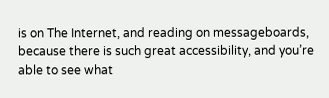is on The Internet, and reading on messageboards, because there is such great accessibility, and you’re able to see what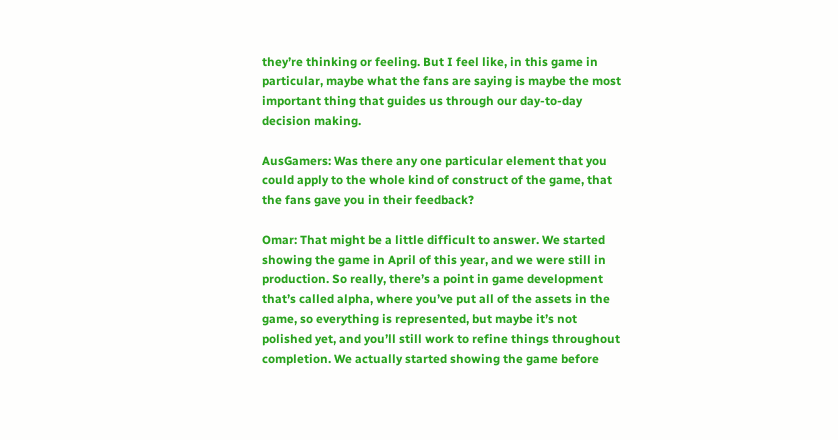they’re thinking or feeling. But I feel like, in this game in particular, maybe what the fans are saying is maybe the most important thing that guides us through our day-to-day decision making.

AusGamers: Was there any one particular element that you could apply to the whole kind of construct of the game, that the fans gave you in their feedback?

Omar: That might be a little difficult to answer. We started showing the game in April of this year, and we were still in production. So really, there’s a point in game development that’s called alpha, where you’ve put all of the assets in the game, so everything is represented, but maybe it’s not polished yet, and you’ll still work to refine things throughout completion. We actually started showing the game before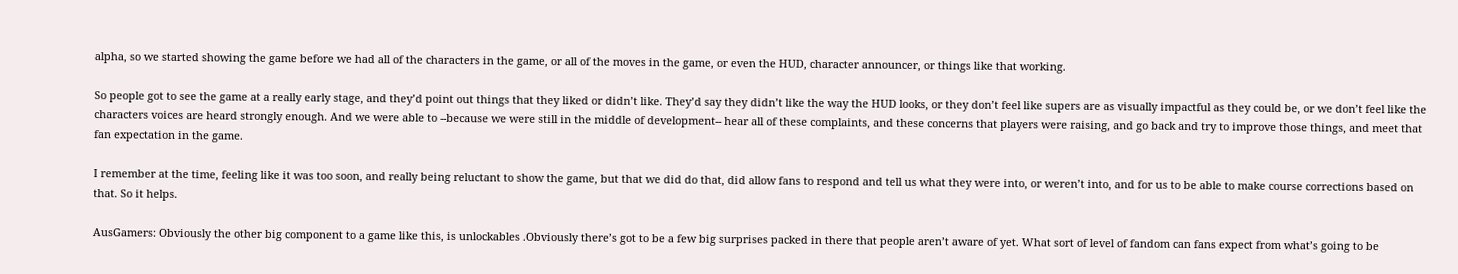alpha, so we started showing the game before we had all of the characters in the game, or all of the moves in the game, or even the HUD, character announcer, or things like that working.

So people got to see the game at a really early stage, and they’d point out things that they liked or didn’t like. They’d say they didn’t like the way the HUD looks, or they don’t feel like supers are as visually impactful as they could be, or we don’t feel like the characters voices are heard strongly enough. And we were able to --because we were still in the middle of development-- hear all of these complaints, and these concerns that players were raising, and go back and try to improve those things, and meet that fan expectation in the game.

I remember at the time, feeling like it was too soon, and really being reluctant to show the game, but that we did do that, did allow fans to respond and tell us what they were into, or weren’t into, and for us to be able to make course corrections based on that. So it helps.

AusGamers: Obviously the other big component to a game like this, is unlockables .Obviously there’s got to be a few big surprises packed in there that people aren’t aware of yet. What sort of level of fandom can fans expect from what’s going to be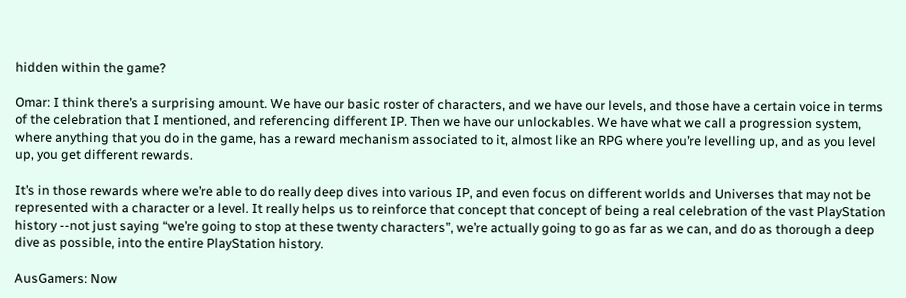hidden within the game?

Omar: I think there’s a surprising amount. We have our basic roster of characters, and we have our levels, and those have a certain voice in terms of the celebration that I mentioned, and referencing different IP. Then we have our unlockables. We have what we call a progression system, where anything that you do in the game, has a reward mechanism associated to it, almost like an RPG where you’re levelling up, and as you level up, you get different rewards.

It’s in those rewards where we’re able to do really deep dives into various IP, and even focus on different worlds and Universes that may not be represented with a character or a level. It really helps us to reinforce that concept that concept of being a real celebration of the vast PlayStation history --not just saying “we’re going to stop at these twenty characters”, we’re actually going to go as far as we can, and do as thorough a deep dive as possible, into the entire PlayStation history.

AusGamers: Now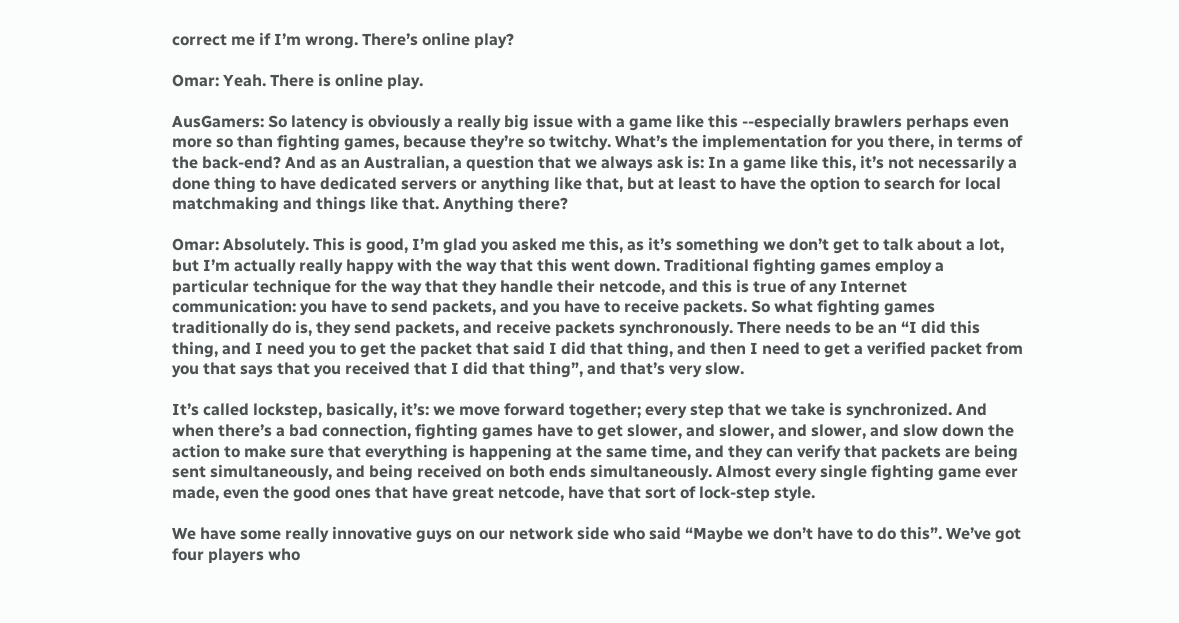correct me if I’m wrong. There’s online play?

Omar: Yeah. There is online play.

AusGamers: So latency is obviously a really big issue with a game like this --especially brawlers perhaps even more so than fighting games, because they’re so twitchy. What’s the implementation for you there, in terms of the back-end? And as an Australian, a question that we always ask is: In a game like this, it’s not necessarily a done thing to have dedicated servers or anything like that, but at least to have the option to search for local matchmaking and things like that. Anything there?

Omar: Absolutely. This is good, I’m glad you asked me this, as it’s something we don’t get to talk about a lot, but I’m actually really happy with the way that this went down. Traditional fighting games employ a particular technique for the way that they handle their netcode, and this is true of any Internet communication: you have to send packets, and you have to receive packets. So what fighting games traditionally do is, they send packets, and receive packets synchronously. There needs to be an “I did this thing, and I need you to get the packet that said I did that thing, and then I need to get a verified packet from you that says that you received that I did that thing”, and that’s very slow.

It’s called lockstep, basically, it’s: we move forward together; every step that we take is synchronized. And when there’s a bad connection, fighting games have to get slower, and slower, and slower, and slow down the action to make sure that everything is happening at the same time, and they can verify that packets are being sent simultaneously, and being received on both ends simultaneously. Almost every single fighting game ever made, even the good ones that have great netcode, have that sort of lock-step style.

We have some really innovative guys on our network side who said “Maybe we don’t have to do this”. We’ve got four players who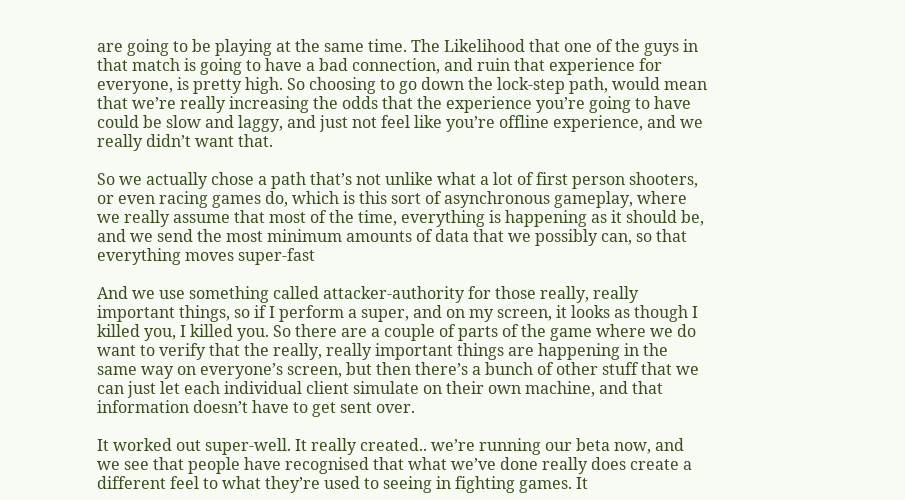are going to be playing at the same time. The Likelihood that one of the guys in that match is going to have a bad connection, and ruin that experience for everyone, is pretty high. So choosing to go down the lock-step path, would mean that we’re really increasing the odds that the experience you’re going to have could be slow and laggy, and just not feel like you’re offline experience, and we really didn’t want that.

So we actually chose a path that’s not unlike what a lot of first person shooters, or even racing games do, which is this sort of asynchronous gameplay, where we really assume that most of the time, everything is happening as it should be, and we send the most minimum amounts of data that we possibly can, so that everything moves super-fast

And we use something called attacker-authority for those really, really important things, so if I perform a super, and on my screen, it looks as though I killed you, I killed you. So there are a couple of parts of the game where we do want to verify that the really, really important things are happening in the same way on everyone’s screen, but then there’s a bunch of other stuff that we can just let each individual client simulate on their own machine, and that information doesn’t have to get sent over.

It worked out super-well. It really created.. we’re running our beta now, and we see that people have recognised that what we’ve done really does create a different feel to what they’re used to seeing in fighting games. It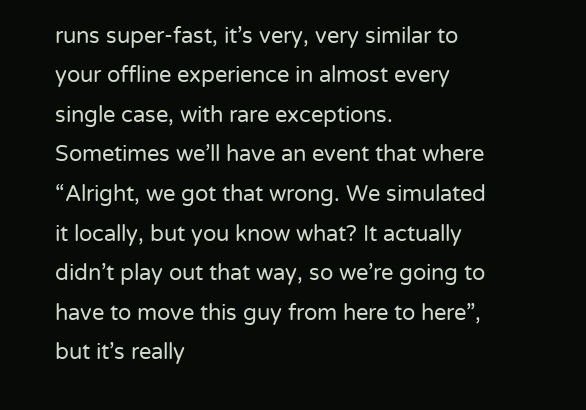runs super-fast, it’s very, very similar to your offline experience in almost every single case, with rare exceptions. Sometimes we’ll have an event that where “Alright, we got that wrong. We simulated it locally, but you know what? It actually didn’t play out that way, so we’re going to have to move this guy from here to here”, but it’s really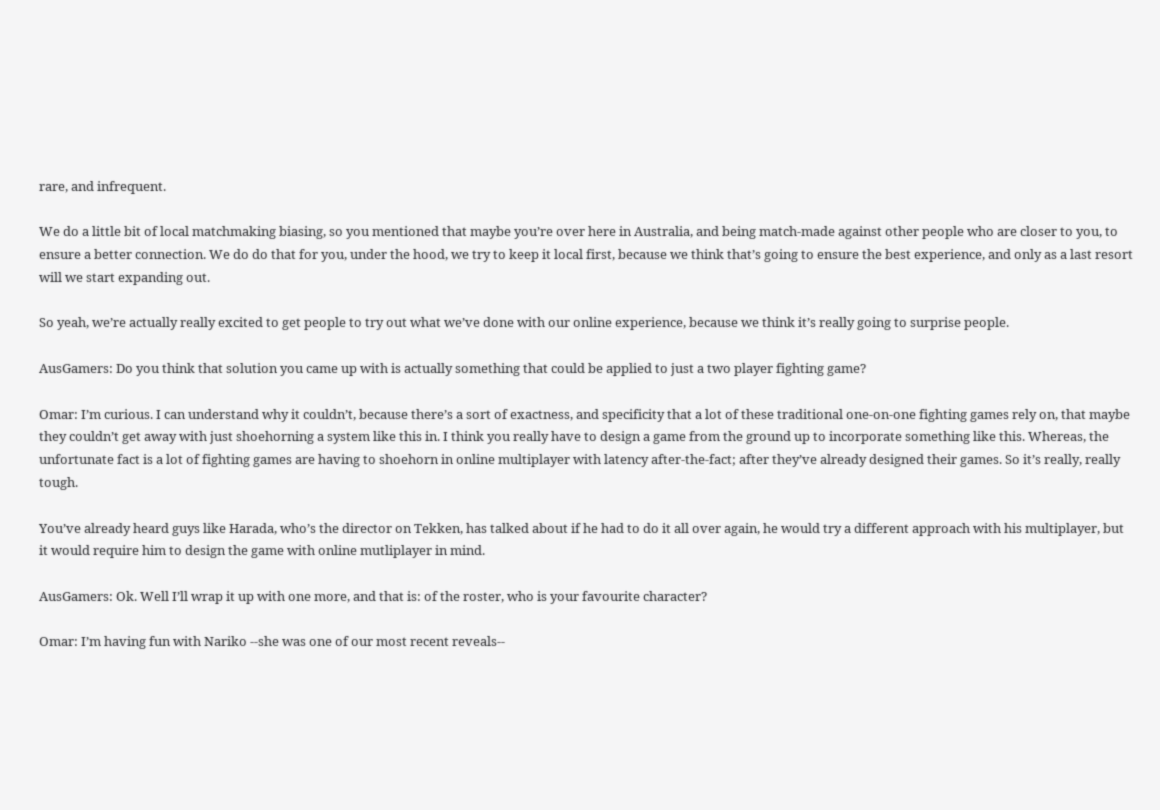rare, and infrequent.

We do a little bit of local matchmaking biasing, so you mentioned that maybe you’re over here in Australia, and being match-made against other people who are closer to you, to ensure a better connection. We do do that for you, under the hood, we try to keep it local first, because we think that’s going to ensure the best experience, and only as a last resort will we start expanding out.

So yeah, we’re actually really excited to get people to try out what we’ve done with our online experience, because we think it’s really going to surprise people.

AusGamers: Do you think that solution you came up with is actually something that could be applied to just a two player fighting game?

Omar: I’m curious. I can understand why it couldn’t, because there’s a sort of exactness, and specificity that a lot of these traditional one-on-one fighting games rely on, that maybe they couldn’t get away with just shoehorning a system like this in. I think you really have to design a game from the ground up to incorporate something like this. Whereas, the unfortunate fact is a lot of fighting games are having to shoehorn in online multiplayer with latency after-the-fact; after they’ve already designed their games. So it’s really, really tough.

You’ve already heard guys like Harada, who’s the director on Tekken, has talked about if he had to do it all over again, he would try a different approach with his multiplayer, but it would require him to design the game with online mutliplayer in mind.

AusGamers: Ok. Well I’ll wrap it up with one more, and that is: of the roster, who is your favourite character?

Omar: I’m having fun with Nariko --she was one of our most recent reveals--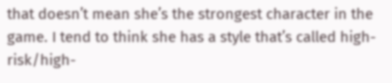that doesn’t mean she’s the strongest character in the game. I tend to think she has a style that’s called high-risk/high-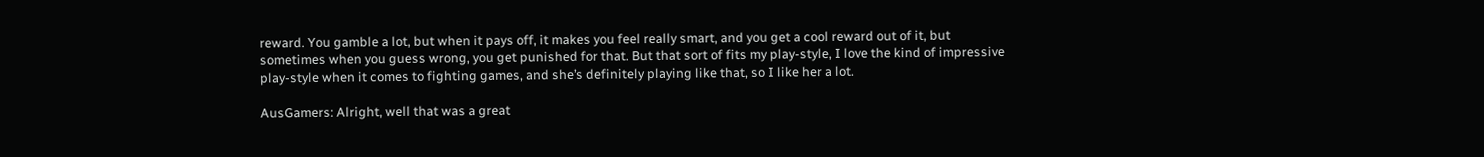reward. You gamble a lot, but when it pays off, it makes you feel really smart, and you get a cool reward out of it, but sometimes when you guess wrong, you get punished for that. But that sort of fits my play-style, I love the kind of impressive play-style when it comes to fighting games, and she’s definitely playing like that, so I like her a lot.

AusGamers: Alright, well that was a great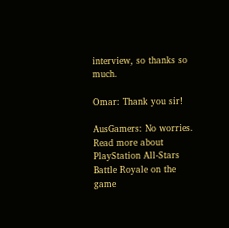interview, so thanks so much.

Omar: Thank you sir!

AusGamers: No worries.
Read more about PlayStation All-Stars Battle Royale on the game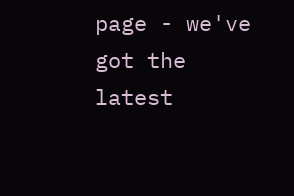page - we've got the latest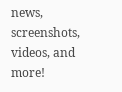news, screenshots, videos, and more!